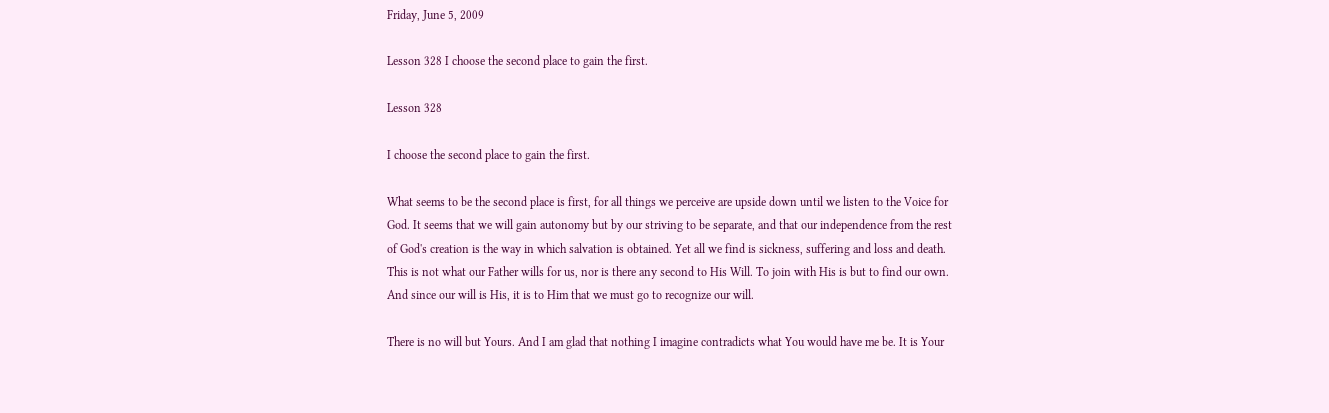Friday, June 5, 2009

Lesson 328 I choose the second place to gain the first.

Lesson 328

I choose the second place to gain the first.

What seems to be the second place is first, for all things we perceive are upside down until we listen to the Voice for God. It seems that we will gain autonomy but by our striving to be separate, and that our independence from the rest of God's creation is the way in which salvation is obtained. Yet all we find is sickness, suffering and loss and death. This is not what our Father wills for us, nor is there any second to His Will. To join with His is but to find our own. And since our will is His, it is to Him that we must go to recognize our will.

There is no will but Yours. And I am glad that nothing I imagine contradicts what You would have me be. It is Your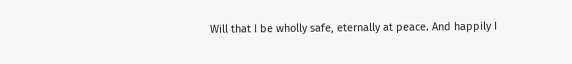Will that I be wholly safe, eternally at peace. And happily I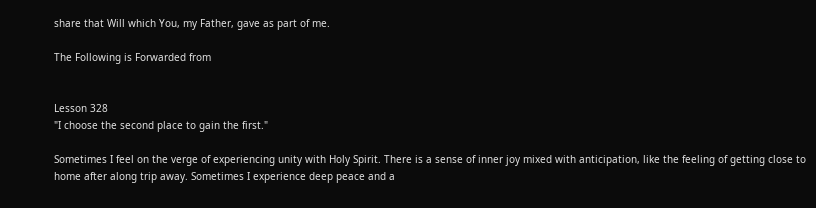share that Will which You, my Father, gave as part of me.

The Following is Forwarded from


Lesson 328
"I choose the second place to gain the first."

Sometimes I feel on the verge of experiencing unity with Holy Spirit. There is a sense of inner joy mixed with anticipation, like the feeling of getting close to home after along trip away. Sometimes I experience deep peace and a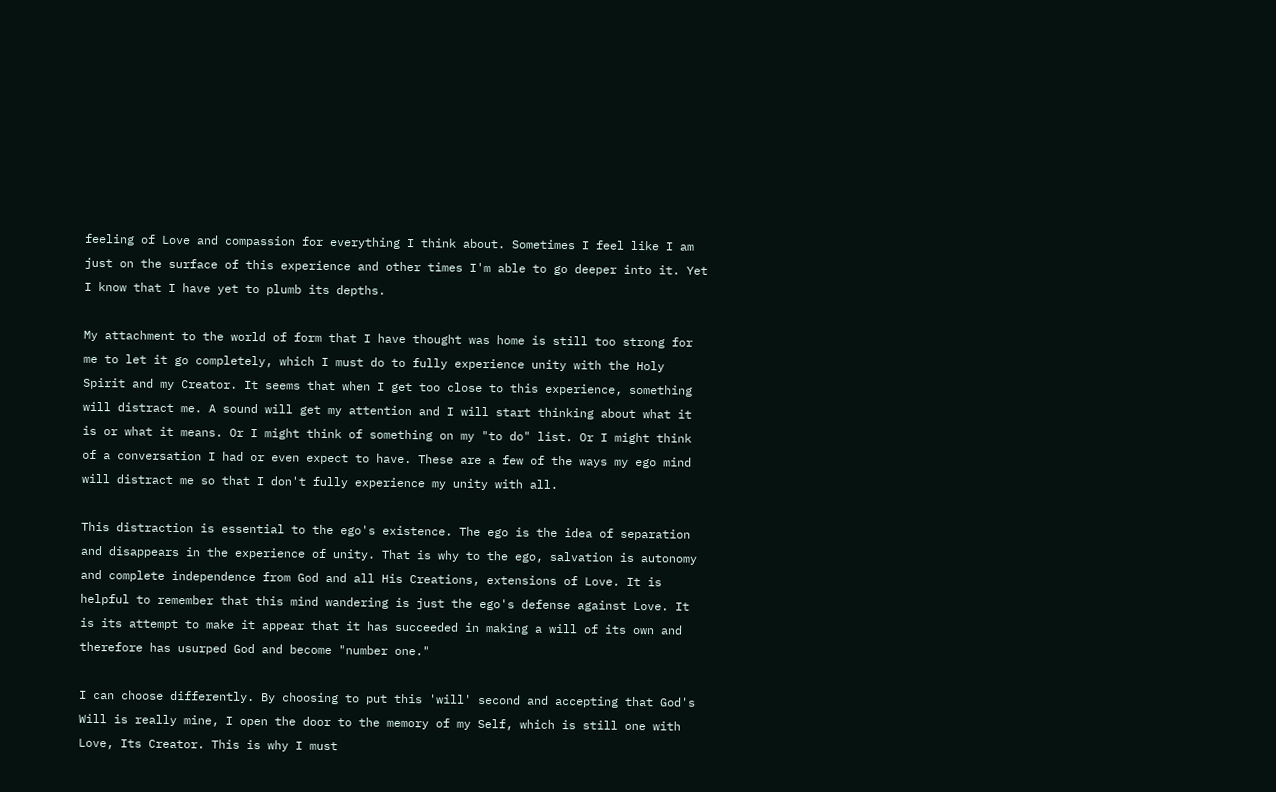feeling of Love and compassion for everything I think about. Sometimes I feel like I am just on the surface of this experience and other times I'm able to go deeper into it. Yet I know that I have yet to plumb its depths.

My attachment to the world of form that I have thought was home is still too strong for me to let it go completely, which I must do to fully experience unity with the Holy Spirit and my Creator. It seems that when I get too close to this experience, something will distract me. A sound will get my attention and I will start thinking about what it is or what it means. Or I might think of something on my "to do" list. Or I might think of a conversation I had or even expect to have. These are a few of the ways my ego mind will distract me so that I don't fully experience my unity with all.

This distraction is essential to the ego's existence. The ego is the idea of separation and disappears in the experience of unity. That is why to the ego, salvation is autonomy and complete independence from God and all His Creations, extensions of Love. It is helpful to remember that this mind wandering is just the ego's defense against Love. It is its attempt to make it appear that it has succeeded in making a will of its own and therefore has usurped God and become "number one."

I can choose differently. By choosing to put this 'will' second and accepting that God's Will is really mine, I open the door to the memory of my Self, which is still one with Love, Its Creator. This is why I must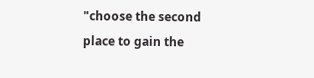"choose the second place to gain the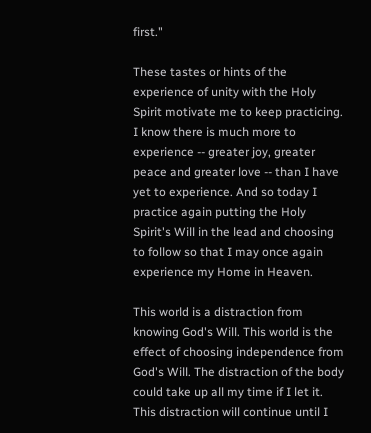first."

These tastes or hints of the experience of unity with the Holy Spirit motivate me to keep practicing. I know there is much more to experience -- greater joy, greater peace and greater love -- than I have yet to experience. And so today I practice again putting the Holy Spirit's Will in the lead and choosing to follow so that I may once again experience my Home in Heaven.

This world is a distraction from knowing God's Will. This world is the effect of choosing independence from God's Will. The distraction of the body could take up all my time if I let it. This distraction will continue until I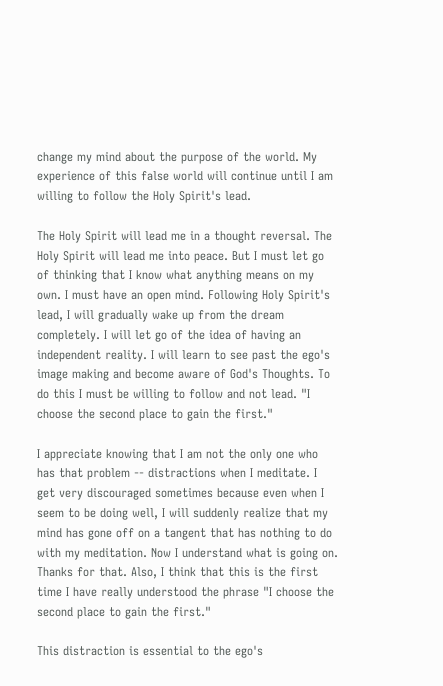change my mind about the purpose of the world. My experience of this false world will continue until I am willing to follow the Holy Spirit's lead.

The Holy Spirit will lead me in a thought reversal. The Holy Spirit will lead me into peace. But I must let go of thinking that I know what anything means on my own. I must have an open mind. Following Holy Spirit's lead, I will gradually wake up from the dream completely. I will let go of the idea of having an independent reality. I will learn to see past the ego's image making and become aware of God's Thoughts. To do this I must be willing to follow and not lead. "I choose the second place to gain the first."

I appreciate knowing that I am not the only one who has that problem -- distractions when I meditate. I get very discouraged sometimes because even when I seem to be doing well, I will suddenly realize that my mind has gone off on a tangent that has nothing to do with my meditation. Now I understand what is going on. Thanks for that. Also, I think that this is the first time I have really understood the phrase "I choose the second place to gain the first."

This distraction is essential to the ego's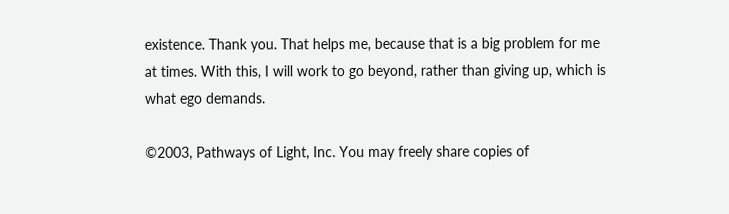existence. Thank you. That helps me, because that is a big problem for me at times. With this, I will work to go beyond, rather than giving up, which is what ego demands.

©2003, Pathways of Light, Inc. You may freely share copies of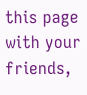this page with your friends,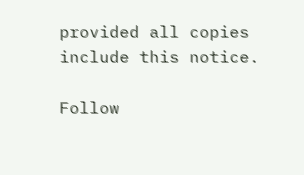provided all copies include this notice.

Follow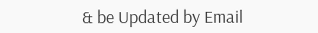& be Updated by Email